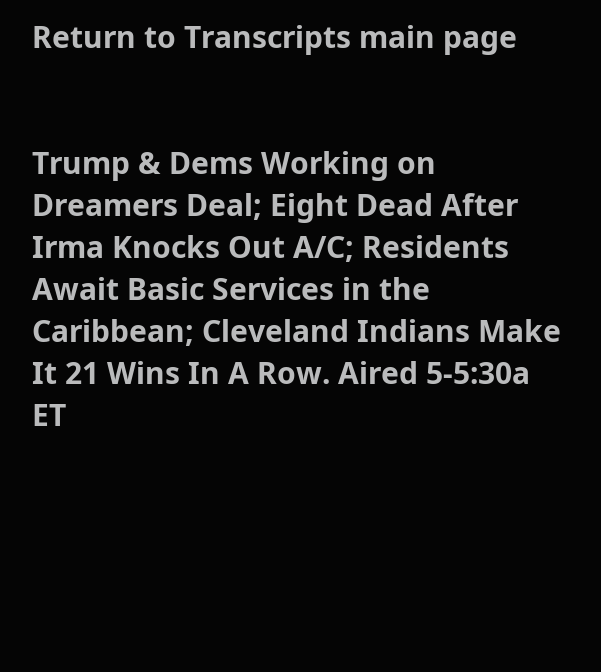Return to Transcripts main page


Trump & Dems Working on Dreamers Deal; Eight Dead After Irma Knocks Out A/C; Residents Await Basic Services in the Caribbean; Cleveland Indians Make It 21 Wins In A Row. Aired 5-5:30a ET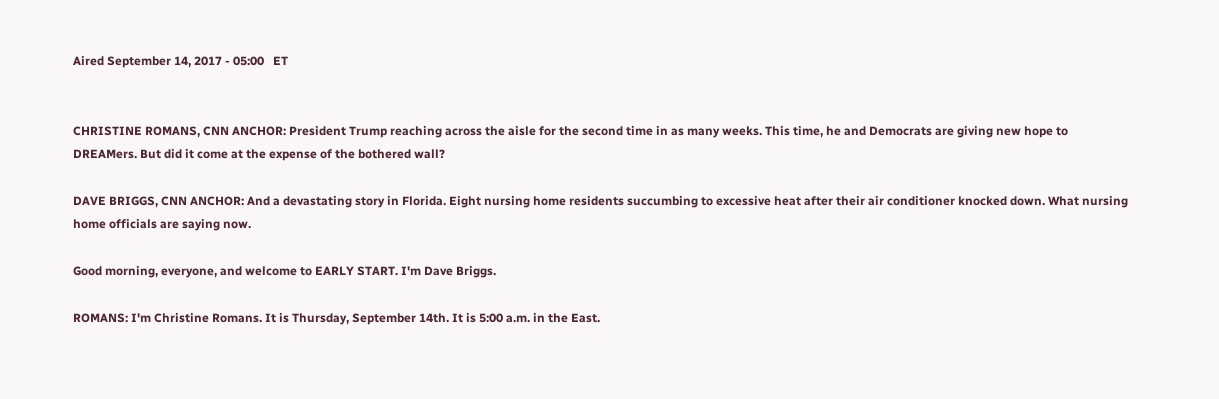Aired September 14, 2017 - 05:00   ET


CHRISTINE ROMANS, CNN ANCHOR: President Trump reaching across the aisle for the second time in as many weeks. This time, he and Democrats are giving new hope to DREAMers. But did it come at the expense of the bothered wall?

DAVE BRIGGS, CNN ANCHOR: And a devastating story in Florida. Eight nursing home residents succumbing to excessive heat after their air conditioner knocked down. What nursing home officials are saying now.

Good morning, everyone, and welcome to EARLY START. I'm Dave Briggs.

ROMANS: I'm Christine Romans. It is Thursday, September 14th. It is 5:00 a.m. in the East.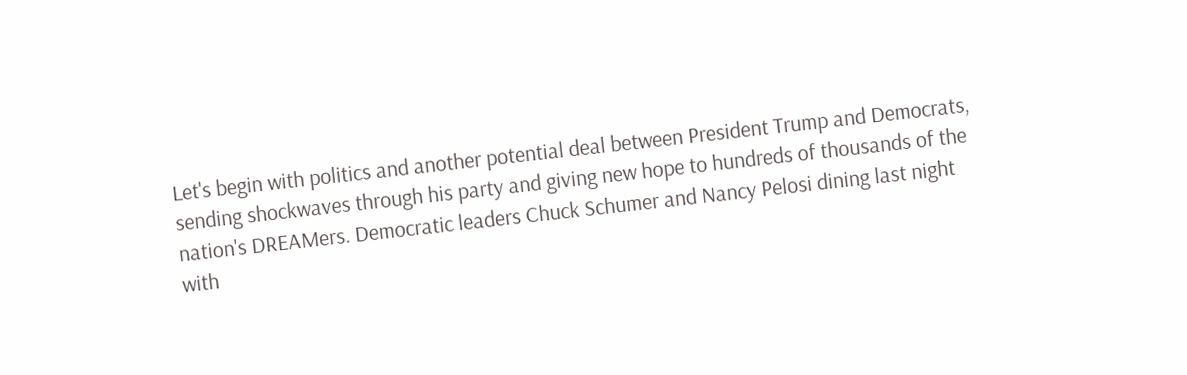Let's begin with politics and another potential deal between President Trump and Democrats, sending shockwaves through his party and giving new hope to hundreds of thousands of the nation's DREAMers. Democratic leaders Chuck Schumer and Nancy Pelosi dining last night with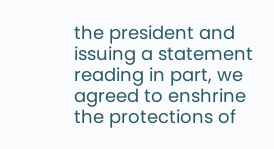the president and issuing a statement reading in part, we agreed to enshrine the protections of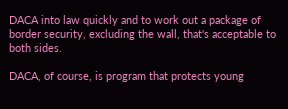DACA into law quickly and to work out a package of border security, excluding the wall, that's acceptable to both sides.

DACA, of course, is program that protects young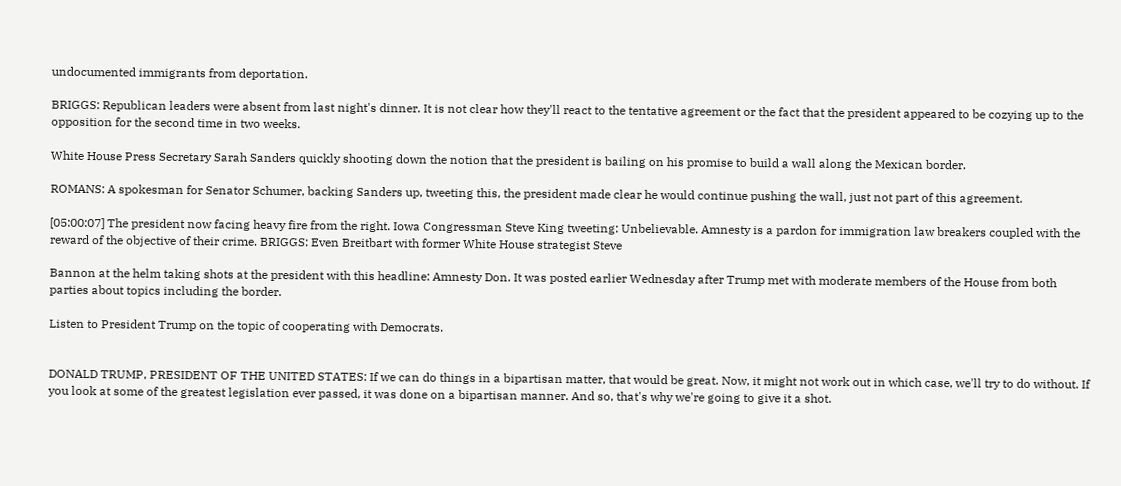undocumented immigrants from deportation.

BRIGGS: Republican leaders were absent from last night's dinner. It is not clear how they'll react to the tentative agreement or the fact that the president appeared to be cozying up to the opposition for the second time in two weeks.

White House Press Secretary Sarah Sanders quickly shooting down the notion that the president is bailing on his promise to build a wall along the Mexican border.

ROMANS: A spokesman for Senator Schumer, backing Sanders up, tweeting this, the president made clear he would continue pushing the wall, just not part of this agreement.

[05:00:07] The president now facing heavy fire from the right. Iowa Congressman Steve King tweeting: Unbelievable. Amnesty is a pardon for immigration law breakers coupled with the reward of the objective of their crime. BRIGGS: Even Breitbart with former White House strategist Steve

Bannon at the helm taking shots at the president with this headline: Amnesty Don. It was posted earlier Wednesday after Trump met with moderate members of the House from both parties about topics including the border.

Listen to President Trump on the topic of cooperating with Democrats.


DONALD TRUMP, PRESIDENT OF THE UNITED STATES: If we can do things in a bipartisan matter, that would be great. Now, it might not work out in which case, we'll try to do without. If you look at some of the greatest legislation ever passed, it was done on a bipartisan manner. And so, that's why we're going to give it a shot.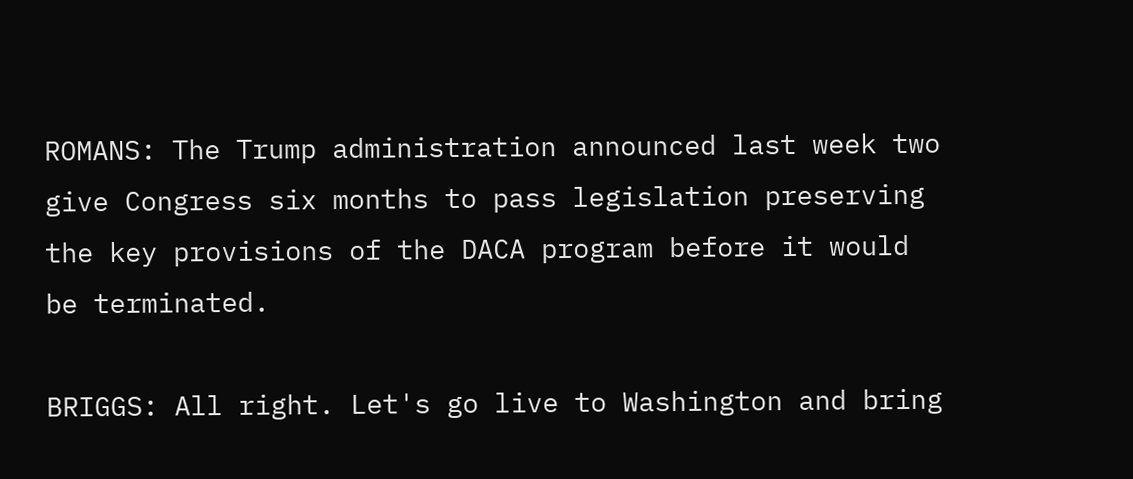ROMANS: The Trump administration announced last week two give Congress six months to pass legislation preserving the key provisions of the DACA program before it would be terminated.

BRIGGS: All right. Let's go live to Washington and bring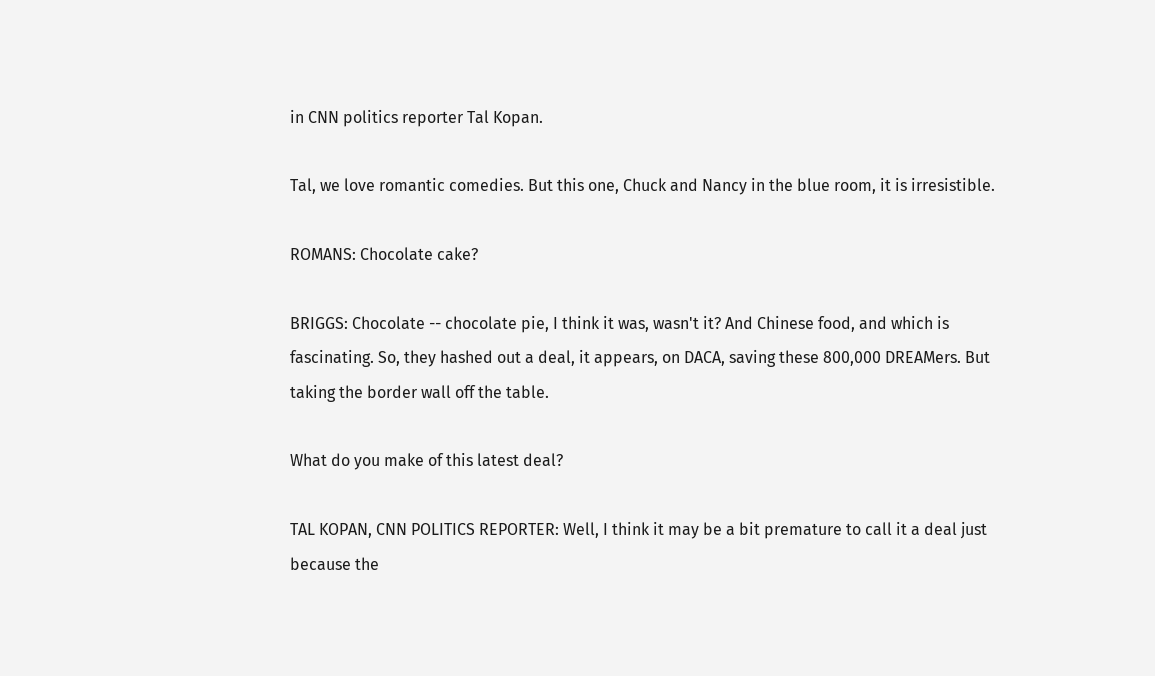in CNN politics reporter Tal Kopan.

Tal, we love romantic comedies. But this one, Chuck and Nancy in the blue room, it is irresistible.

ROMANS: Chocolate cake?

BRIGGS: Chocolate -- chocolate pie, I think it was, wasn't it? And Chinese food, and which is fascinating. So, they hashed out a deal, it appears, on DACA, saving these 800,000 DREAMers. But taking the border wall off the table.

What do you make of this latest deal?

TAL KOPAN, CNN POLITICS REPORTER: Well, I think it may be a bit premature to call it a deal just because the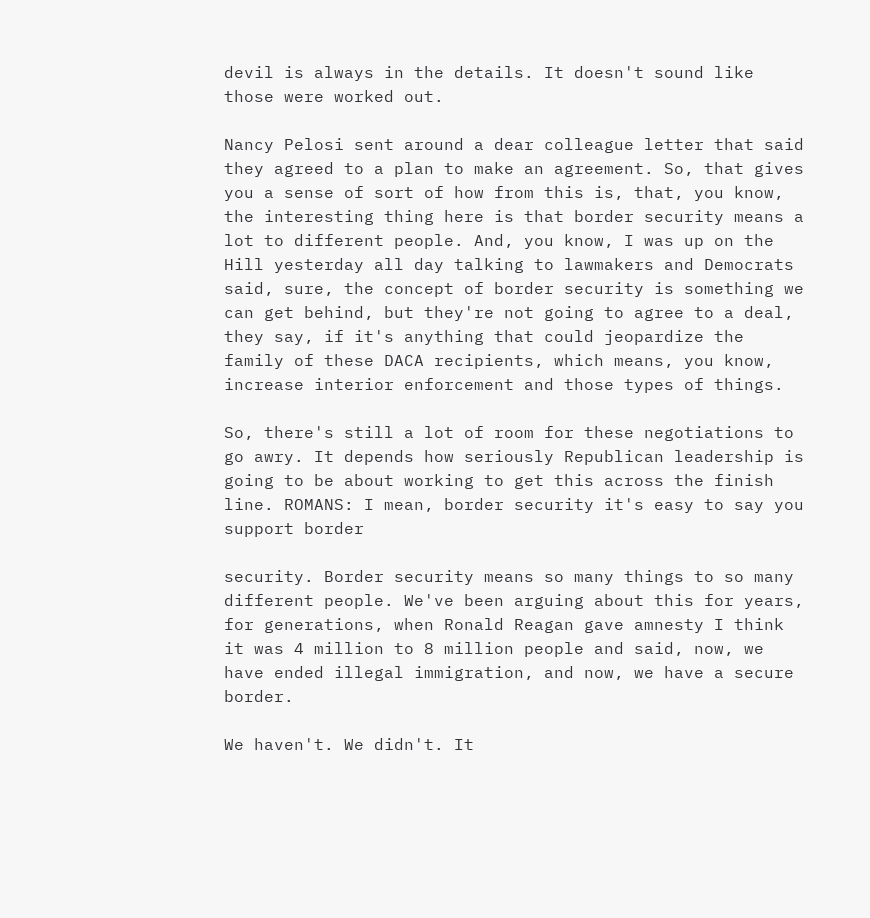devil is always in the details. It doesn't sound like those were worked out.

Nancy Pelosi sent around a dear colleague letter that said they agreed to a plan to make an agreement. So, that gives you a sense of sort of how from this is, that, you know, the interesting thing here is that border security means a lot to different people. And, you know, I was up on the Hill yesterday all day talking to lawmakers and Democrats said, sure, the concept of border security is something we can get behind, but they're not going to agree to a deal, they say, if it's anything that could jeopardize the family of these DACA recipients, which means, you know, increase interior enforcement and those types of things.

So, there's still a lot of room for these negotiations to go awry. It depends how seriously Republican leadership is going to be about working to get this across the finish line. ROMANS: I mean, border security it's easy to say you support border

security. Border security means so many things to so many different people. We've been arguing about this for years, for generations, when Ronald Reagan gave amnesty I think it was 4 million to 8 million people and said, now, we have ended illegal immigration, and now, we have a secure border.

We haven't. We didn't. It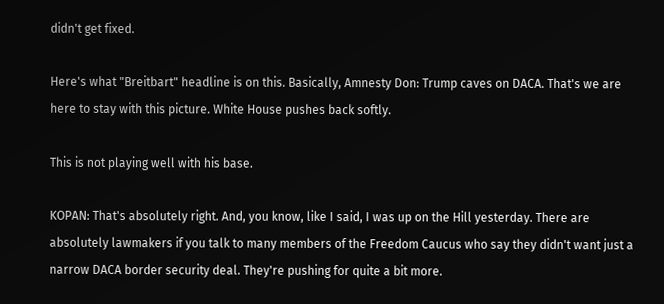didn't get fixed.

Here's what "Breitbart" headline is on this. Basically, Amnesty Don: Trump caves on DACA. That's we are here to stay with this picture. White House pushes back softly.

This is not playing well with his base.

KOPAN: That's absolutely right. And, you know, like I said, I was up on the Hill yesterday. There are absolutely lawmakers if you talk to many members of the Freedom Caucus who say they didn't want just a narrow DACA border security deal. They're pushing for quite a bit more.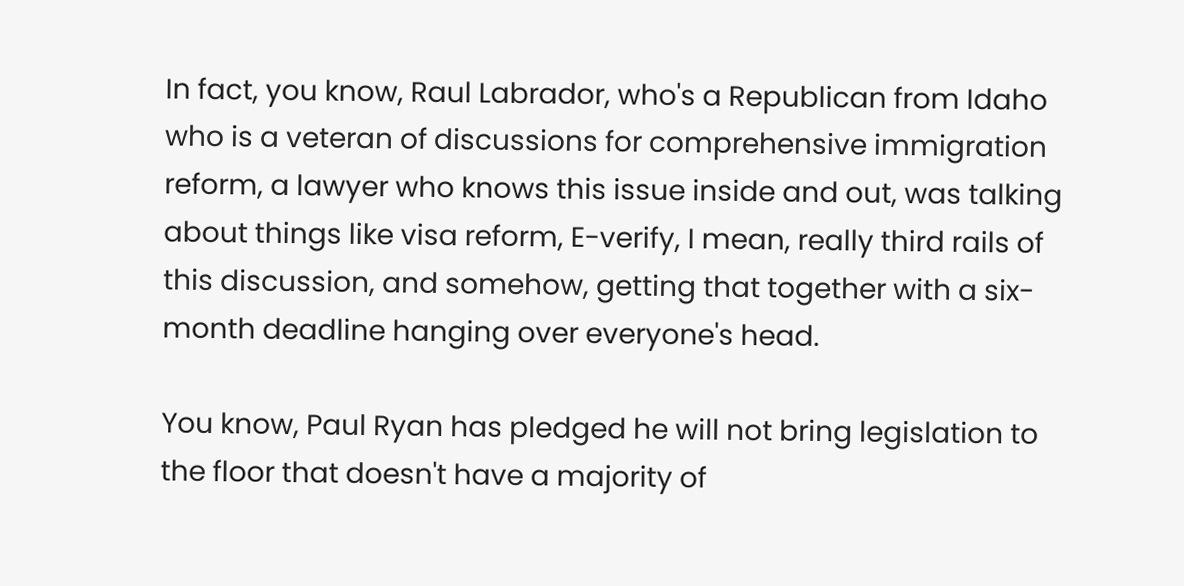In fact, you know, Raul Labrador, who's a Republican from Idaho who is a veteran of discussions for comprehensive immigration reform, a lawyer who knows this issue inside and out, was talking about things like visa reform, E-verify, I mean, really third rails of this discussion, and somehow, getting that together with a six-month deadline hanging over everyone's head.

You know, Paul Ryan has pledged he will not bring legislation to the floor that doesn't have a majority of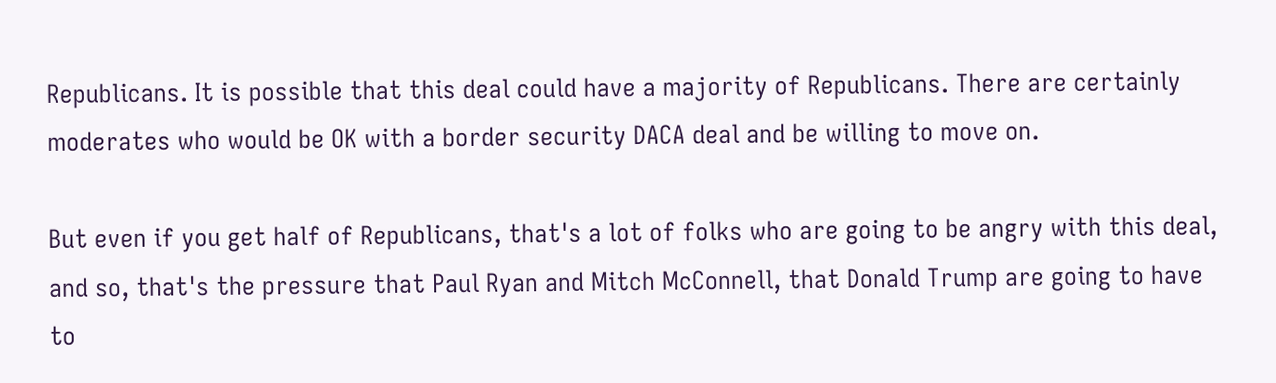Republicans. It is possible that this deal could have a majority of Republicans. There are certainly moderates who would be OK with a border security DACA deal and be willing to move on.

But even if you get half of Republicans, that's a lot of folks who are going to be angry with this deal, and so, that's the pressure that Paul Ryan and Mitch McConnell, that Donald Trump are going to have to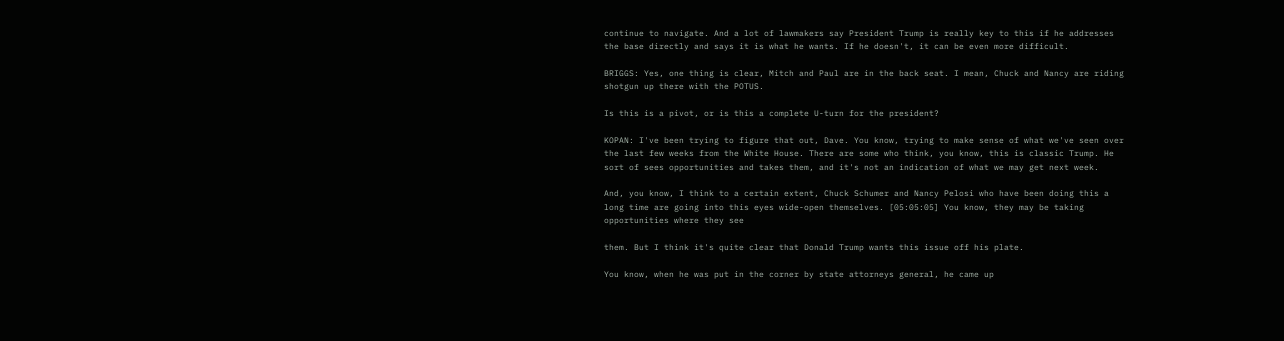continue to navigate. And a lot of lawmakers say President Trump is really key to this if he addresses the base directly and says it is what he wants. If he doesn't, it can be even more difficult.

BRIGGS: Yes, one thing is clear, Mitch and Paul are in the back seat. I mean, Chuck and Nancy are riding shotgun up there with the POTUS.

Is this is a pivot, or is this a complete U-turn for the president?

KOPAN: I've been trying to figure that out, Dave. You know, trying to make sense of what we've seen over the last few weeks from the White House. There are some who think, you know, this is classic Trump. He sort of sees opportunities and takes them, and it's not an indication of what we may get next week.

And, you know, I think to a certain extent, Chuck Schumer and Nancy Pelosi who have been doing this a long time are going into this eyes wide-open themselves. [05:05:05] You know, they may be taking opportunities where they see

them. But I think it's quite clear that Donald Trump wants this issue off his plate.

You know, when he was put in the corner by state attorneys general, he came up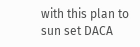with this plan to sun set DACA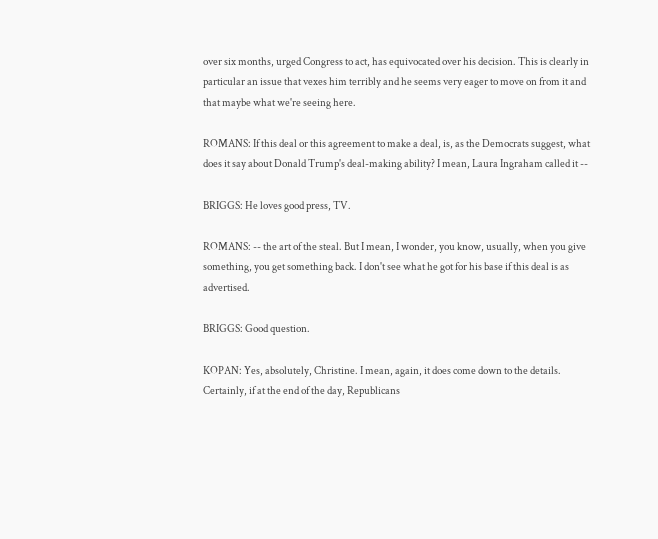over six months, urged Congress to act, has equivocated over his decision. This is clearly in particular an issue that vexes him terribly and he seems very eager to move on from it and that maybe what we're seeing here.

ROMANS: If this deal or this agreement to make a deal, is, as the Democrats suggest, what does it say about Donald Trump's deal-making ability? I mean, Laura Ingraham called it --

BRIGGS: He loves good press, TV.

ROMANS: -- the art of the steal. But I mean, I wonder, you know, usually, when you give something, you get something back. I don't see what he got for his base if this deal is as advertised.

BRIGGS: Good question.

KOPAN: Yes, absolutely, Christine. I mean, again, it does come down to the details. Certainly, if at the end of the day, Republicans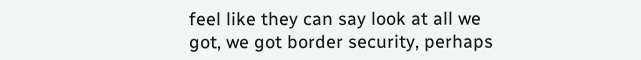feel like they can say look at all we got, we got border security, perhaps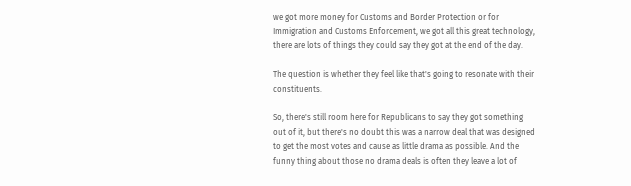we got more money for Customs and Border Protection or for Immigration and Customs Enforcement, we got all this great technology, there are lots of things they could say they got at the end of the day.

The question is whether they feel like that's going to resonate with their constituents.

So, there's still room here for Republicans to say they got something out of it, but there's no doubt this was a narrow deal that was designed to get the most votes and cause as little drama as possible. And the funny thing about those no drama deals is often they leave a lot of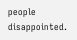people disappointed.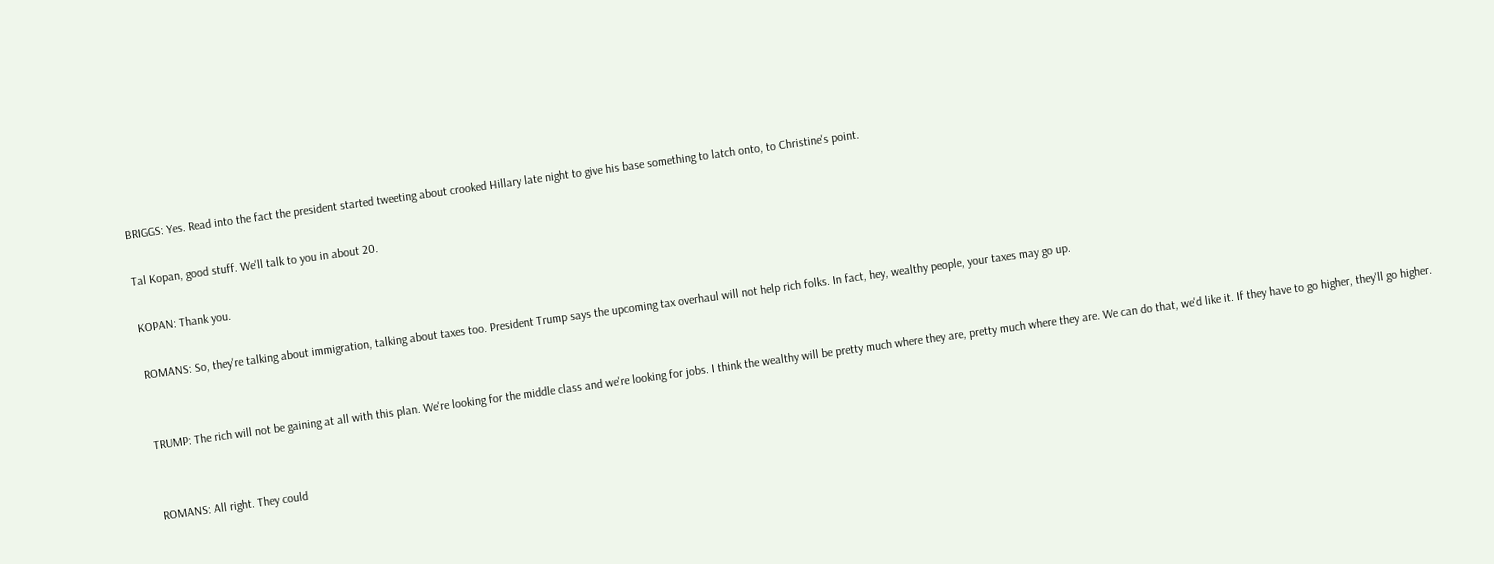BRIGGS: Yes. Read into the fact the president started tweeting about crooked Hillary late night to give his base something to latch onto, to Christine's point.

Tal Kopan, good stuff. We'll talk to you in about 20.

KOPAN: Thank you.

ROMANS: So, they're talking about immigration, talking about taxes too. President Trump says the upcoming tax overhaul will not help rich folks. In fact, hey, wealthy people, your taxes may go up.


TRUMP: The rich will not be gaining at all with this plan. We're looking for the middle class and we're looking for jobs. I think the wealthy will be pretty much where they are, pretty much where they are. We can do that, we'd like it. If they have to go higher, they'll go higher.


ROMANS: All right. They could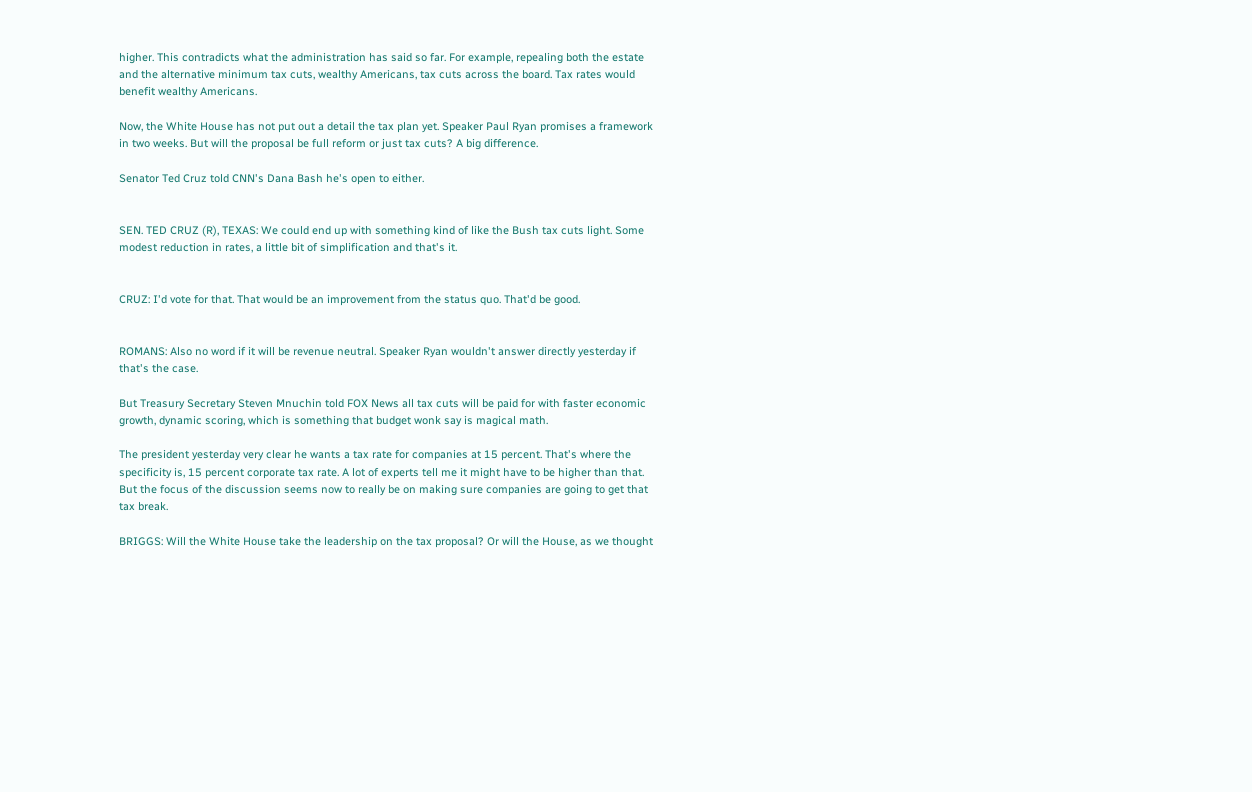higher. This contradicts what the administration has said so far. For example, repealing both the estate and the alternative minimum tax cuts, wealthy Americans, tax cuts across the board. Tax rates would benefit wealthy Americans.

Now, the White House has not put out a detail the tax plan yet. Speaker Paul Ryan promises a framework in two weeks. But will the proposal be full reform or just tax cuts? A big difference.

Senator Ted Cruz told CNN's Dana Bash he's open to either.


SEN. TED CRUZ (R), TEXAS: We could end up with something kind of like the Bush tax cuts light. Some modest reduction in rates, a little bit of simplification and that's it.


CRUZ: I'd vote for that. That would be an improvement from the status quo. That'd be good.


ROMANS: Also no word if it will be revenue neutral. Speaker Ryan wouldn't answer directly yesterday if that's the case.

But Treasury Secretary Steven Mnuchin told FOX News all tax cuts will be paid for with faster economic growth, dynamic scoring, which is something that budget wonk say is magical math.

The president yesterday very clear he wants a tax rate for companies at 15 percent. That's where the specificity is, 15 percent corporate tax rate. A lot of experts tell me it might have to be higher than that. But the focus of the discussion seems now to really be on making sure companies are going to get that tax break.

BRIGGS: Will the White House take the leadership on the tax proposal? Or will the House, as we thought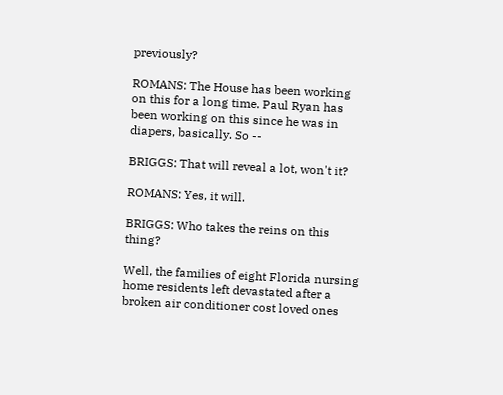previously?

ROMANS: The House has been working on this for a long time. Paul Ryan has been working on this since he was in diapers, basically. So --

BRIGGS: That will reveal a lot, won't it?

ROMANS: Yes, it will.

BRIGGS: Who takes the reins on this thing?

Well, the families of eight Florida nursing home residents left devastated after a broken air conditioner cost loved ones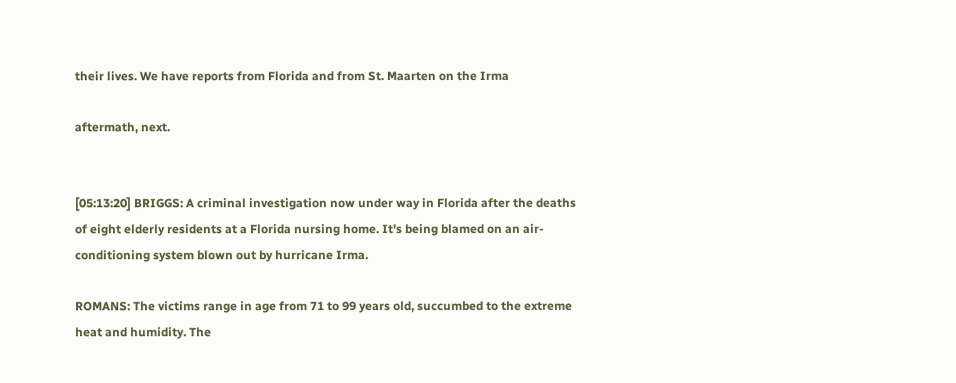their lives. We have reports from Florida and from St. Maarten on the Irma

aftermath, next.


[05:13:20] BRIGGS: A criminal investigation now under way in Florida after the deaths of eight elderly residents at a Florida nursing home. It's being blamed on an air-conditioning system blown out by hurricane Irma.

ROMANS: The victims range in age from 71 to 99 years old, succumbed to the extreme heat and humidity. The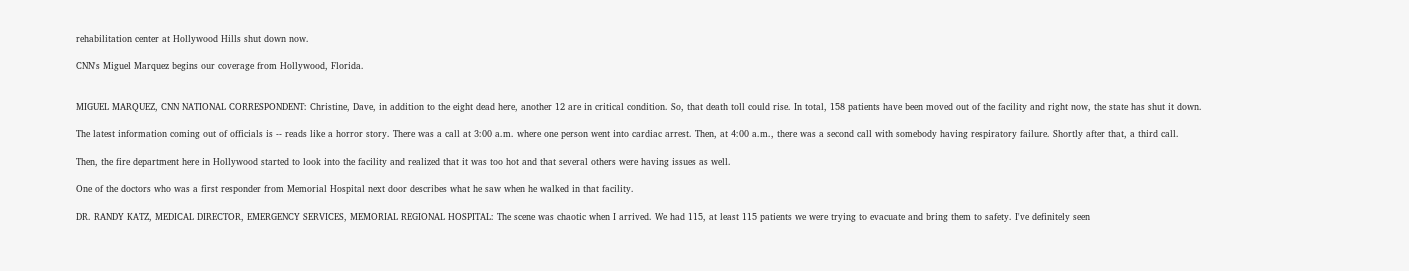rehabilitation center at Hollywood Hills shut down now.

CNN's Miguel Marquez begins our coverage from Hollywood, Florida.


MIGUEL MARQUEZ, CNN NATIONAL CORRESPONDENT: Christine, Dave, in addition to the eight dead here, another 12 are in critical condition. So, that death toll could rise. In total, 158 patients have been moved out of the facility and right now, the state has shut it down.

The latest information coming out of officials is -- reads like a horror story. There was a call at 3:00 a.m. where one person went into cardiac arrest. Then, at 4:00 a.m., there was a second call with somebody having respiratory failure. Shortly after that, a third call.

Then, the fire department here in Hollywood started to look into the facility and realized that it was too hot and that several others were having issues as well.

One of the doctors who was a first responder from Memorial Hospital next door describes what he saw when he walked in that facility.

DR. RANDY KATZ, MEDICAL DIRECTOR, EMERGENCY SERVICES, MEMORIAL REGIONAL HOSPITAL: The scene was chaotic when I arrived. We had 115, at least 115 patients we were trying to evacuate and bring them to safety. I've definitely seen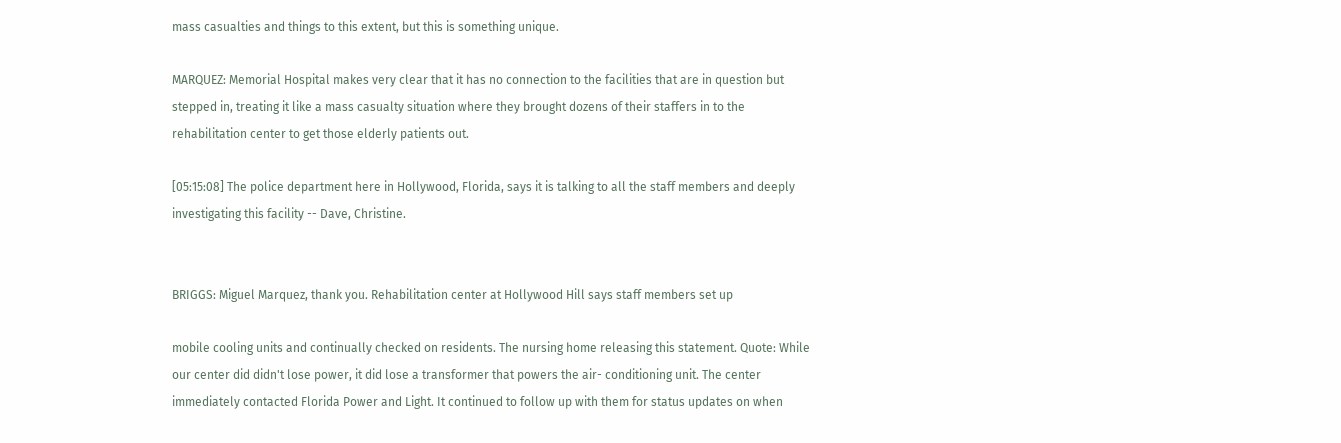mass casualties and things to this extent, but this is something unique.

MARQUEZ: Memorial Hospital makes very clear that it has no connection to the facilities that are in question but stepped in, treating it like a mass casualty situation where they brought dozens of their staffers in to the rehabilitation center to get those elderly patients out.

[05:15:08] The police department here in Hollywood, Florida, says it is talking to all the staff members and deeply investigating this facility -- Dave, Christine.


BRIGGS: Miguel Marquez, thank you. Rehabilitation center at Hollywood Hill says staff members set up

mobile cooling units and continually checked on residents. The nursing home releasing this statement. Quote: While our center did didn't lose power, it did lose a transformer that powers the air- conditioning unit. The center immediately contacted Florida Power and Light. It continued to follow up with them for status updates on when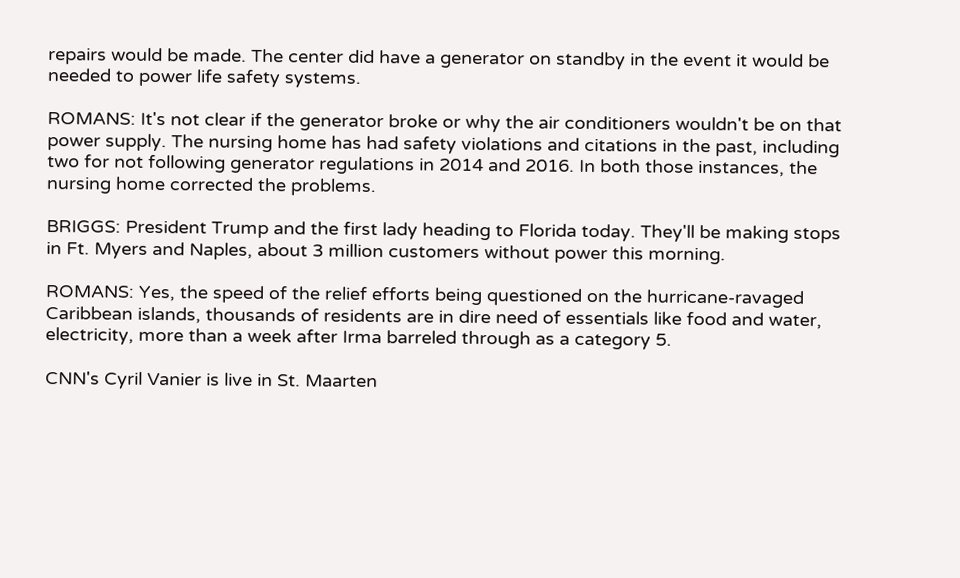repairs would be made. The center did have a generator on standby in the event it would be needed to power life safety systems.

ROMANS: It's not clear if the generator broke or why the air conditioners wouldn't be on that power supply. The nursing home has had safety violations and citations in the past, including two for not following generator regulations in 2014 and 2016. In both those instances, the nursing home corrected the problems.

BRIGGS: President Trump and the first lady heading to Florida today. They'll be making stops in Ft. Myers and Naples, about 3 million customers without power this morning.

ROMANS: Yes, the speed of the relief efforts being questioned on the hurricane-ravaged Caribbean islands, thousands of residents are in dire need of essentials like food and water, electricity, more than a week after Irma barreled through as a category 5.

CNN's Cyril Vanier is live in St. Maarten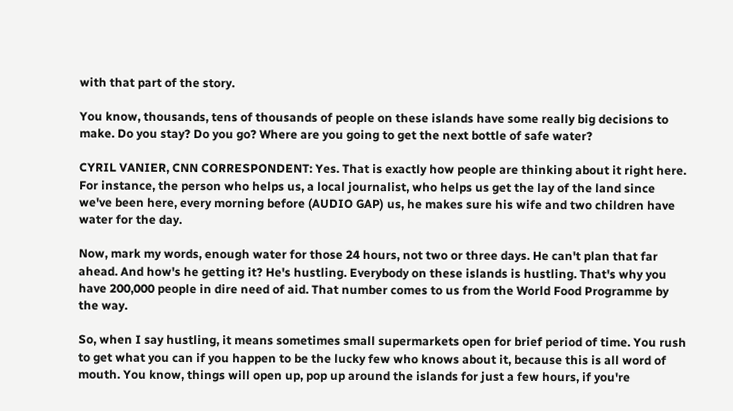with that part of the story.

You know, thousands, tens of thousands of people on these islands have some really big decisions to make. Do you stay? Do you go? Where are you going to get the next bottle of safe water?

CYRIL VANIER, CNN CORRESPONDENT: Yes. That is exactly how people are thinking about it right here. For instance, the person who helps us, a local journalist, who helps us get the lay of the land since we've been here, every morning before (AUDIO GAP) us, he makes sure his wife and two children have water for the day.

Now, mark my words, enough water for those 24 hours, not two or three days. He can't plan that far ahead. And how's he getting it? He's hustling. Everybody on these islands is hustling. That's why you have 200,000 people in dire need of aid. That number comes to us from the World Food Programme by the way.

So, when I say hustling, it means sometimes small supermarkets open for brief period of time. You rush to get what you can if you happen to be the lucky few who knows about it, because this is all word of mouth. You know, things will open up, pop up around the islands for just a few hours, if you're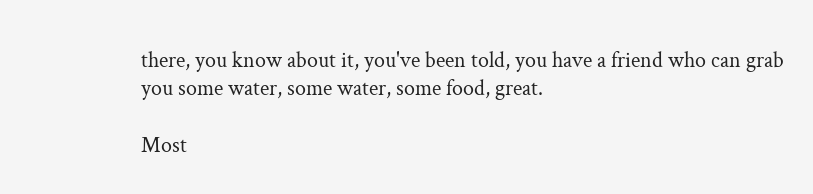there, you know about it, you've been told, you have a friend who can grab you some water, some water, some food, great.

Most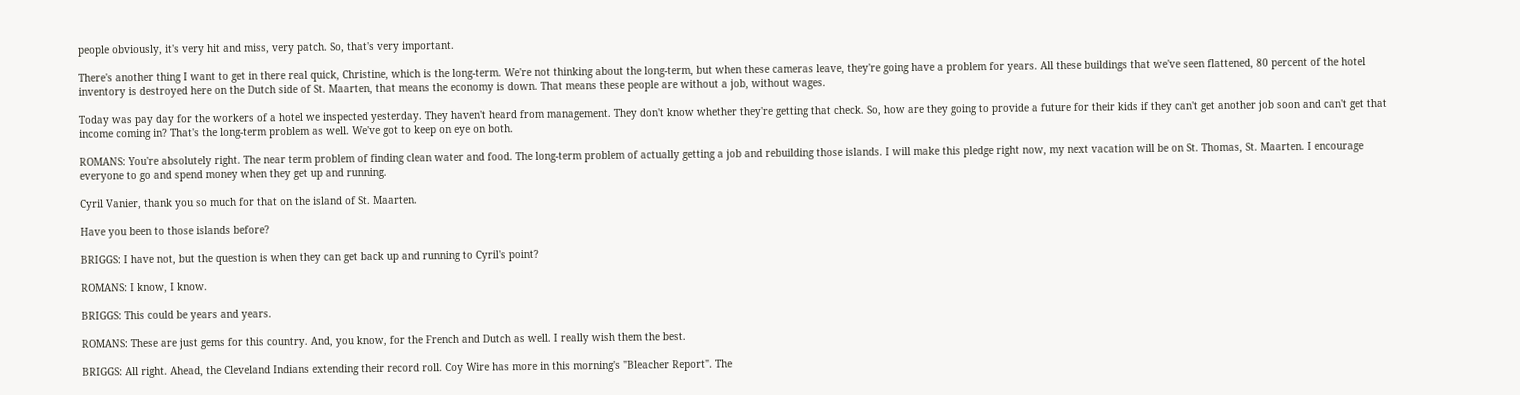people obviously, it's very hit and miss, very patch. So, that's very important.

There's another thing I want to get in there real quick, Christine, which is the long-term. We're not thinking about the long-term, but when these cameras leave, they're going have a problem for years. All these buildings that we've seen flattened, 80 percent of the hotel inventory is destroyed here on the Dutch side of St. Maarten, that means the economy is down. That means these people are without a job, without wages.

Today was pay day for the workers of a hotel we inspected yesterday. They haven't heard from management. They don't know whether they're getting that check. So, how are they going to provide a future for their kids if they can't get another job soon and can't get that income coming in? That's the long-term problem as well. We've got to keep on eye on both.

ROMANS: You're absolutely right. The near term problem of finding clean water and food. The long-term problem of actually getting a job and rebuilding those islands. I will make this pledge right now, my next vacation will be on St. Thomas, St. Maarten. I encourage everyone to go and spend money when they get up and running.

Cyril Vanier, thank you so much for that on the island of St. Maarten.

Have you been to those islands before?

BRIGGS: I have not, but the question is when they can get back up and running to Cyril's point?

ROMANS: I know, I know.

BRIGGS: This could be years and years.

ROMANS: These are just gems for this country. And, you know, for the French and Dutch as well. I really wish them the best.

BRIGGS: All right. Ahead, the Cleveland Indians extending their record roll. Coy Wire has more in this morning's "Bleacher Report". The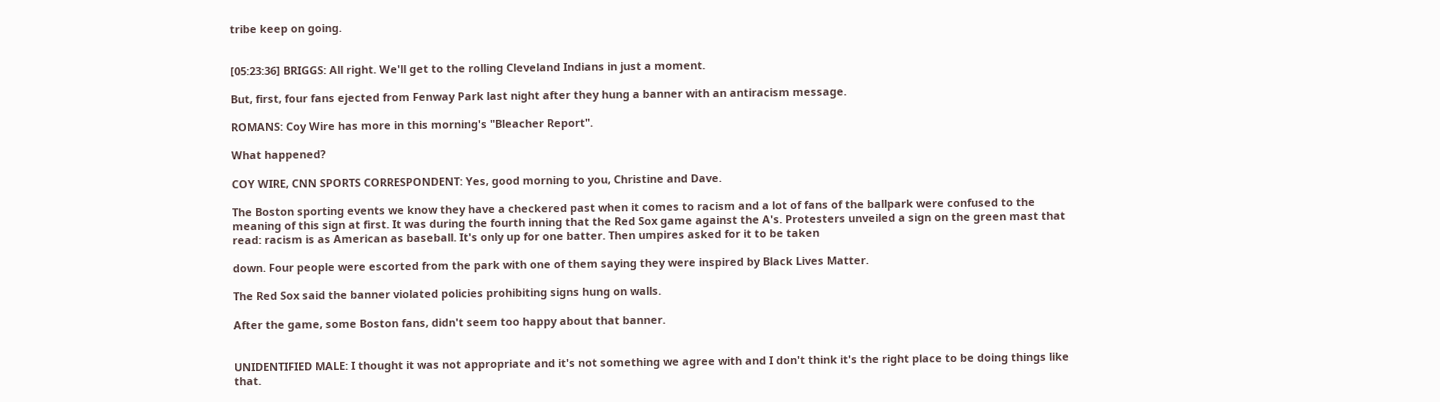tribe keep on going.


[05:23:36] BRIGGS: All right. We'll get to the rolling Cleveland Indians in just a moment.

But, first, four fans ejected from Fenway Park last night after they hung a banner with an antiracism message.

ROMANS: Coy Wire has more in this morning's "Bleacher Report".

What happened?

COY WIRE, CNN SPORTS CORRESPONDENT: Yes, good morning to you, Christine and Dave.

The Boston sporting events we know they have a checkered past when it comes to racism and a lot of fans of the ballpark were confused to the meaning of this sign at first. It was during the fourth inning that the Red Sox game against the A's. Protesters unveiled a sign on the green mast that read: racism is as American as baseball. It's only up for one batter. Then umpires asked for it to be taken

down. Four people were escorted from the park with one of them saying they were inspired by Black Lives Matter.

The Red Sox said the banner violated policies prohibiting signs hung on walls.

After the game, some Boston fans, didn't seem too happy about that banner.


UNIDENTIFIED MALE: I thought it was not appropriate and it's not something we agree with and I don't think it's the right place to be doing things like that.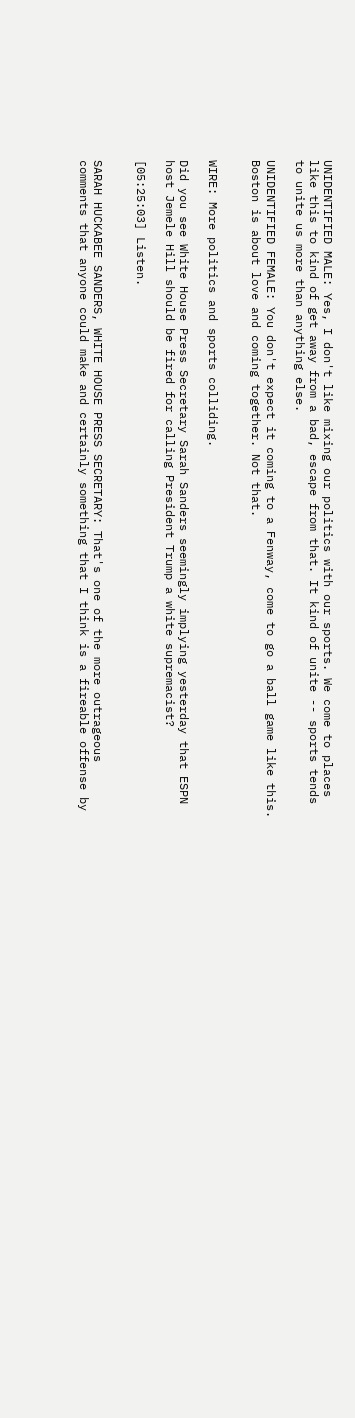UNIDENTIFIED MALE: Yes, I don't like mixing our politics with our sports. We come to places like this to kind of get away from a bad, escape from that. It kind of unite -- sports tends to unite us more than anything else.

UNIDENTIFIED FEMALE: You don't expect it coming to a Fenway, come to go a ball game like this. Boston is about love and coming together. Not that.


WIRE: More politics and sports colliding.

Did you see White House Press Secretary Sarah Sanders seemingly implying yesterday that ESPN host Jemele Hill should be fired for calling President Trump a white supremacist?

[05:25:03] Listen.


SARAH HUCKABEE SANDERS, WHITE HOUSE PRESS SECRETARY: That's one of the more outrageous comments that anyone could make and certainly something that I think is a fireable offense by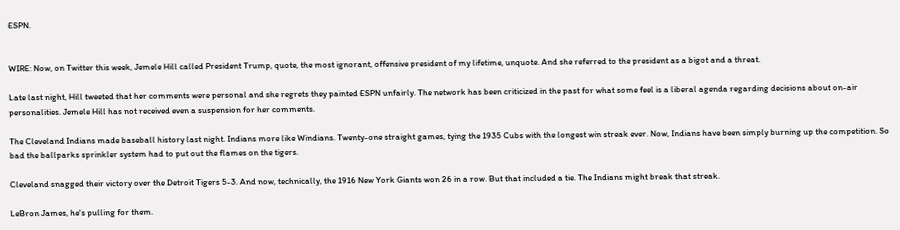ESPN.


WIRE: Now, on Twitter this week, Jemele Hill called President Trump, quote, the most ignorant, offensive president of my lifetime, unquote. And she referred to the president as a bigot and a threat.

Late last night, Hill tweeted that her comments were personal and she regrets they painted ESPN unfairly. The network has been criticized in the past for what some feel is a liberal agenda regarding decisions about on-air personalities. Jemele Hill has not received even a suspension for her comments.

The Cleveland Indians made baseball history last night. Indians more like Windians. Twenty-one straight games, tying the 1935 Cubs with the longest win streak ever. Now, Indians have been simply burning up the competition. So bad the ballparks sprinkler system had to put out the flames on the tigers.

Cleveland snagged their victory over the Detroit Tigers 5-3. And now, technically, the 1916 New York Giants won 26 in a row. But that included a tie. The Indians might break that streak.

LeBron James, he's pulling for them.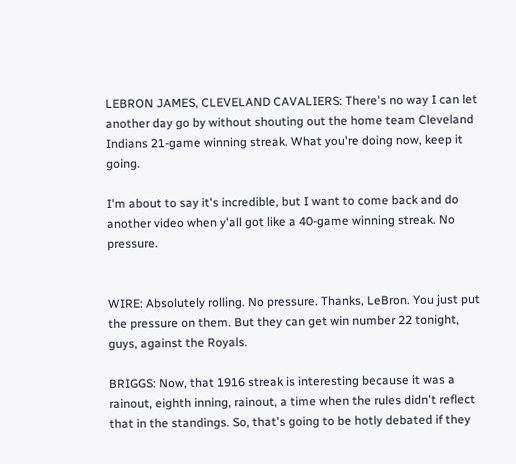LEBRON JAMES, CLEVELAND CAVALIERS: There's no way I can let another day go by without shouting out the home team Cleveland Indians 21-game winning streak. What you're doing now, keep it going.

I'm about to say it's incredible, but I want to come back and do another video when y'all got like a 40-game winning streak. No pressure.


WIRE: Absolutely rolling. No pressure. Thanks, LeBron. You just put the pressure on them. But they can get win number 22 tonight, guys, against the Royals.

BRIGGS: Now, that 1916 streak is interesting because it was a rainout, eighth inning, rainout, a time when the rules didn't reflect that in the standings. So, that's going to be hotly debated if they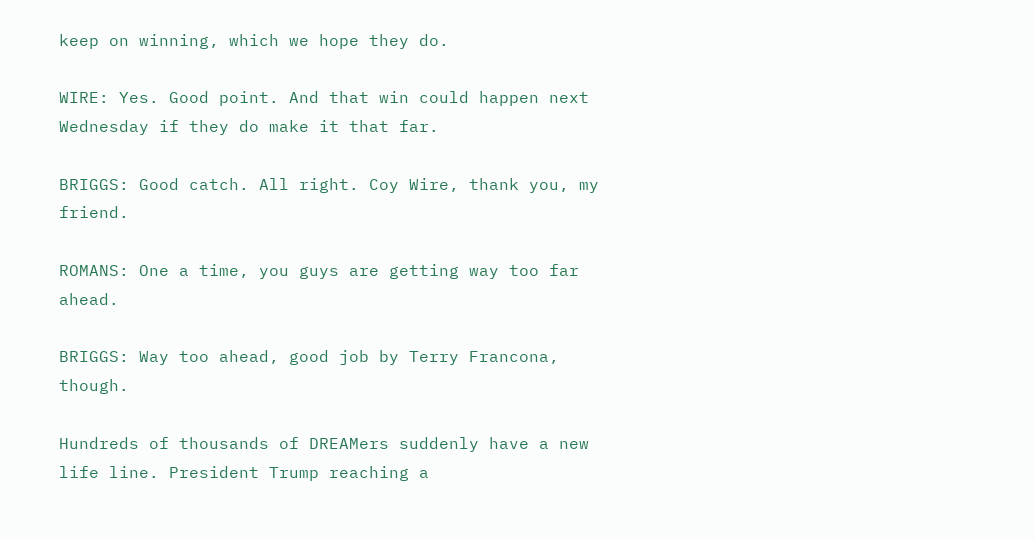keep on winning, which we hope they do.

WIRE: Yes. Good point. And that win could happen next Wednesday if they do make it that far.

BRIGGS: Good catch. All right. Coy Wire, thank you, my friend.

ROMANS: One a time, you guys are getting way too far ahead.

BRIGGS: Way too ahead, good job by Terry Francona, though.

Hundreds of thousands of DREAMers suddenly have a new life line. President Trump reaching a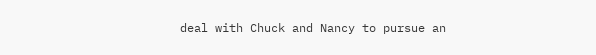deal with Chuck and Nancy to pursue an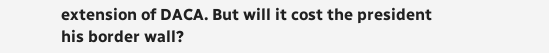extension of DACA. But will it cost the president his border wall?